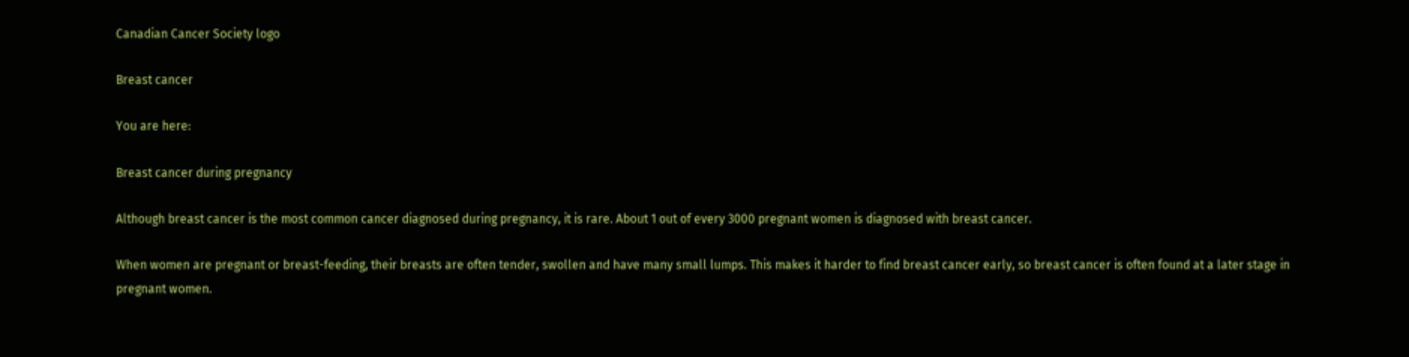Canadian Cancer Society logo

Breast cancer

You are here:

Breast cancer during pregnancy

Although breast cancer is the most common cancer diagnosed during pregnancy, it is rare. About 1 out of every 3000 pregnant women is diagnosed with breast cancer.

When women are pregnant or breast-feeding, their breasts are often tender, swollen and have many small lumps. This makes it harder to find breast cancer early, so breast cancer is often found at a later stage in pregnant women.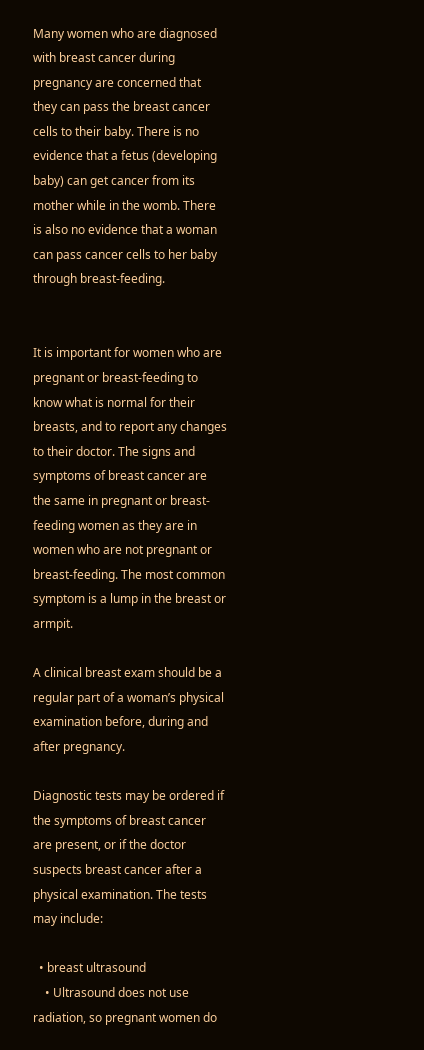Many women who are diagnosed with breast cancer during pregnancy are concerned that they can pass the breast cancer cells to their baby. There is no evidence that a fetus (developing baby) can get cancer from its mother while in the womb. There is also no evidence that a woman can pass cancer cells to her baby through breast-feeding.


It is important for women who are pregnant or breast-feeding to know what is normal for their breasts, and to report any changes to their doctor. The signs and symptoms of breast cancer are the same in pregnant or breast-feeding women as they are in women who are not pregnant or breast-feeding. The most common symptom is a lump in the breast or armpit.

A clinical breast exam should be a regular part of a woman’s physical examination before, during and after pregnancy.

Diagnostic tests may be ordered if the symptoms of breast cancer are present, or if the doctor suspects breast cancer after a physical examination. The tests may include:

  • breast ultrasound
    • Ultrasound does not use radiation, so pregnant women do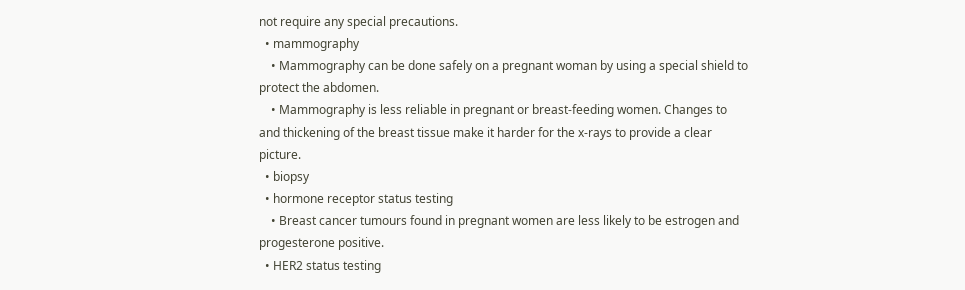not require any special precautions.
  • mammography
    • Mammography can be done safely on a pregnant woman by using a special shield to protect the abdomen.
    • Mammography is less reliable in pregnant or breast-feeding women. Changes to and thickening of the breast tissue make it harder for the x-rays to provide a clear picture.
  • biopsy
  • hormone receptor status testing
    • Breast cancer tumours found in pregnant women are less likely to be estrogen and progesterone positive.
  • HER2 status testing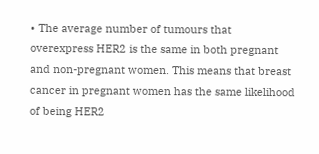• The average number of tumours that overexpress HER2 is the same in both pregnant and non-pregnant women. This means that breast cancer in pregnant women has the same likelihood of being HER2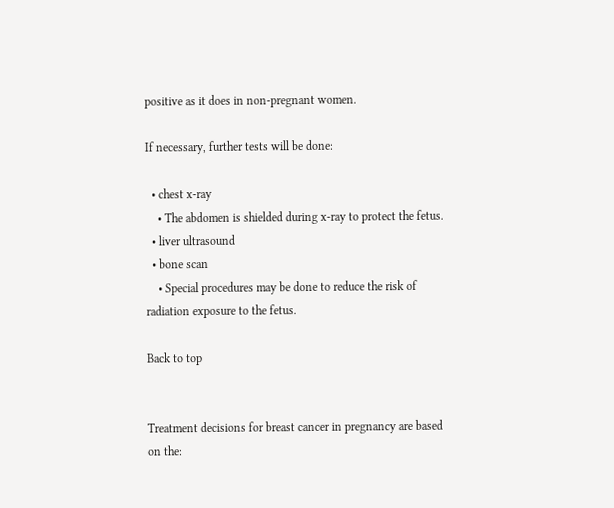positive as it does in non-pregnant women.

If necessary, further tests will be done:

  • chest x-ray
    • The abdomen is shielded during x-ray to protect the fetus.
  • liver ultrasound
  • bone scan
    • Special procedures may be done to reduce the risk of radiation exposure to the fetus.

Back to top


Treatment decisions for breast cancer in pregnancy are based on the: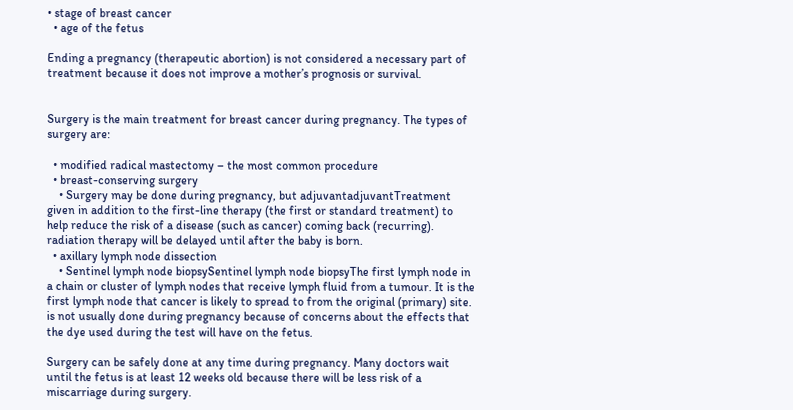• stage of breast cancer
  • age of the fetus

Ending a pregnancy (therapeutic abortion) is not considered a necessary part of treatment because it does not improve a mother’s prognosis or survival.


Surgery is the main treatment for breast cancer during pregnancy. The types of surgery are:

  • modified radical mastectomy – the most common procedure
  • breast-conserving surgery
    • Surgery may be done during pregnancy, but adjuvantadjuvantTreatment given in addition to the first-line therapy (the first or standard treatment) to help reduce the risk of a disease (such as cancer) coming back (recurring). radiation therapy will be delayed until after the baby is born.
  • axillary lymph node dissection
    • Sentinel lymph node biopsySentinel lymph node biopsyThe first lymph node in a chain or cluster of lymph nodes that receive lymph fluid from a tumour. It is the first lymph node that cancer is likely to spread to from the original (primary) site. is not usually done during pregnancy because of concerns about the effects that the dye used during the test will have on the fetus.

Surgery can be safely done at any time during pregnancy. Many doctors wait until the fetus is at least 12 weeks old because there will be less risk of a miscarriage during surgery.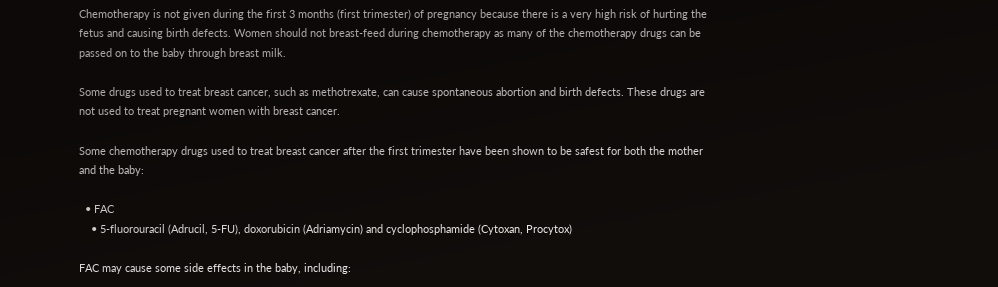Chemotherapy is not given during the first 3 months (first trimester) of pregnancy because there is a very high risk of hurting the fetus and causing birth defects. Women should not breast-feed during chemotherapy as many of the chemotherapy drugs can be passed on to the baby through breast milk.

Some drugs used to treat breast cancer, such as methotrexate, can cause spontaneous abortion and birth defects. These drugs are not used to treat pregnant women with breast cancer.

Some chemotherapy drugs used to treat breast cancer after the first trimester have been shown to be safest for both the mother and the baby:

  • FAC
    • 5-fluorouracil (Adrucil, 5-FU), doxorubicin (Adriamycin) and cyclophosphamide (Cytoxan, Procytox)

FAC may cause some side effects in the baby, including: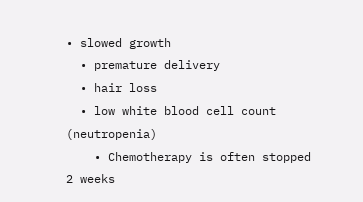• slowed growth
  • premature delivery
  • hair loss
  • low white blood cell count (neutropenia)
    • Chemotherapy is often stopped 2 weeks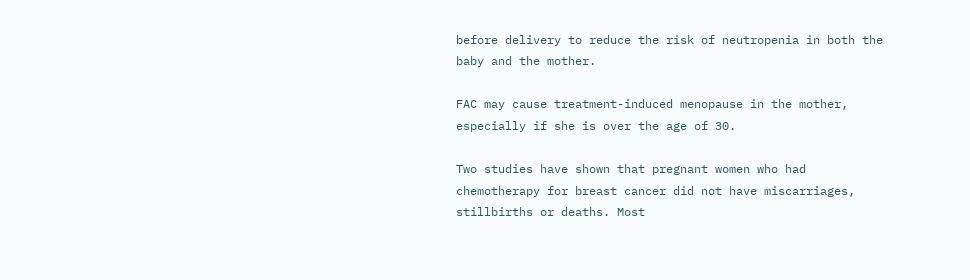before delivery to reduce the risk of neutropenia in both the baby and the mother.

FAC may cause treatment-induced menopause in the mother, especially if she is over the age of 30.

Two studies have shown that pregnant women who had chemotherapy for breast cancer did not have miscarriages, stillbirths or deaths. Most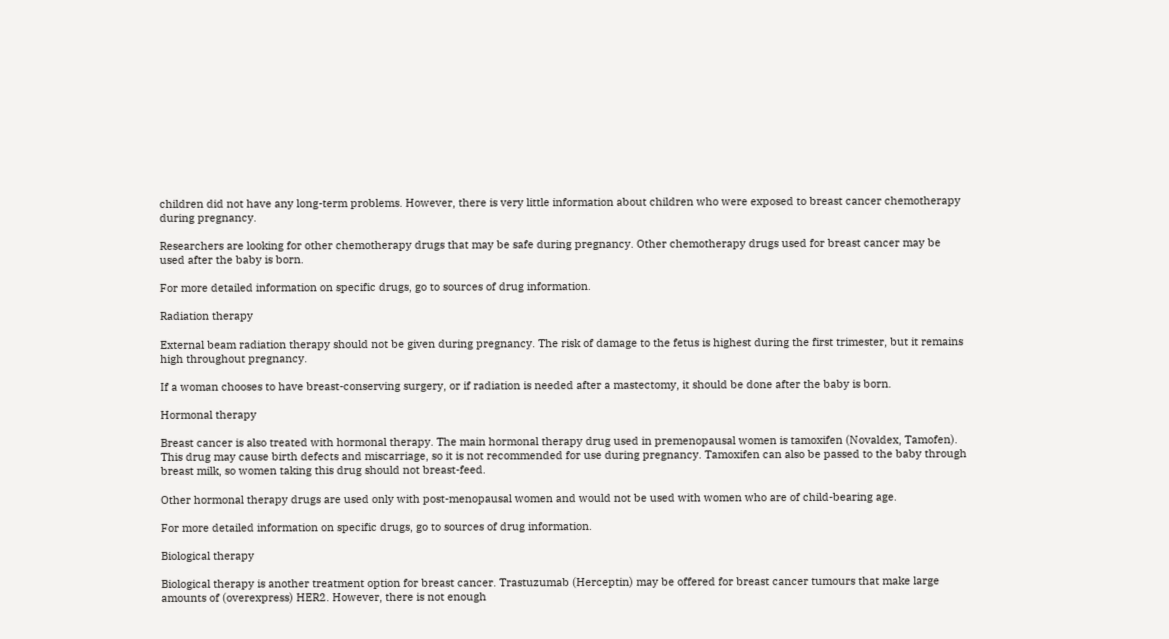children did not have any long-term problems. However, there is very little information about children who were exposed to breast cancer chemotherapy during pregnancy.

Researchers are looking for other chemotherapy drugs that may be safe during pregnancy. Other chemotherapy drugs used for breast cancer may be used after the baby is born.

For more detailed information on specific drugs, go to sources of drug information.

Radiation therapy

External beam radiation therapy should not be given during pregnancy. The risk of damage to the fetus is highest during the first trimester, but it remains high throughout pregnancy.

If a woman chooses to have breast-conserving surgery, or if radiation is needed after a mastectomy, it should be done after the baby is born.

Hormonal therapy

Breast cancer is also treated with hormonal therapy. The main hormonal therapy drug used in premenopausal women is tamoxifen (Novaldex, Tamofen). This drug may cause birth defects and miscarriage, so it is not recommended for use during pregnancy. Tamoxifen can also be passed to the baby through breast milk, so women taking this drug should not breast-feed.

Other hormonal therapy drugs are used only with post-menopausal women and would not be used with women who are of child-bearing age.

For more detailed information on specific drugs, go to sources of drug information.

Biological therapy

Biological therapy is another treatment option for breast cancer. Trastuzumab (Herceptin) may be offered for breast cancer tumours that make large amounts of (overexpress) HER2. However, there is not enough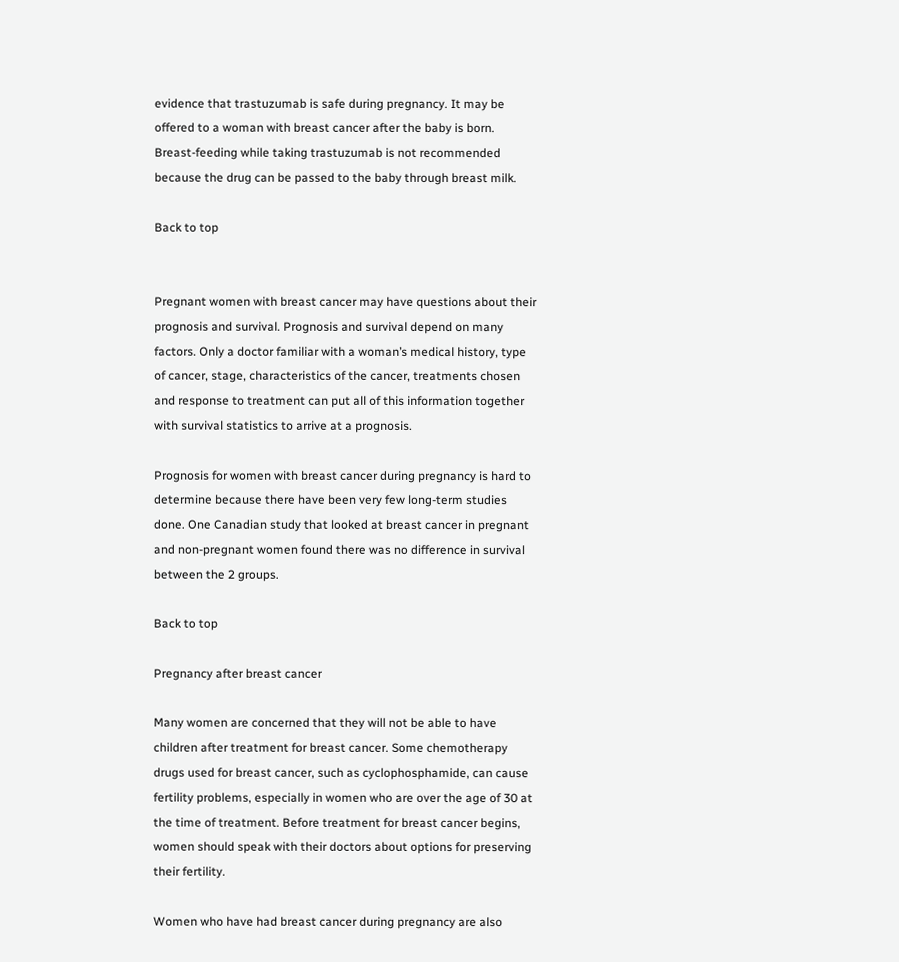evidence that trastuzumab is safe during pregnancy. It may be offered to a woman with breast cancer after the baby is born. Breast-feeding while taking trastuzumab is not recommended because the drug can be passed to the baby through breast milk.

Back to top


Pregnant women with breast cancer may have questions about their prognosis and survival. Prognosis and survival depend on many factors. Only a doctor familiar with a woman’s medical history, type of cancer, stage, characteristics of the cancer, treatments chosen and response to treatment can put all of this information together with survival statistics to arrive at a prognosis.

Prognosis for women with breast cancer during pregnancy is hard to determine because there have been very few long-term studies done. One Canadian study that looked at breast cancer in pregnant and non-pregnant women found there was no difference in survival between the 2 groups.

Back to top

Pregnancy after breast cancer

Many women are concerned that they will not be able to have children after treatment for breast cancer. Some chemotherapy drugs used for breast cancer, such as cyclophosphamide, can cause fertility problems, especially in women who are over the age of 30 at the time of treatment. Before treatment for breast cancer begins, women should speak with their doctors about options for preserving their fertility.

Women who have had breast cancer during pregnancy are also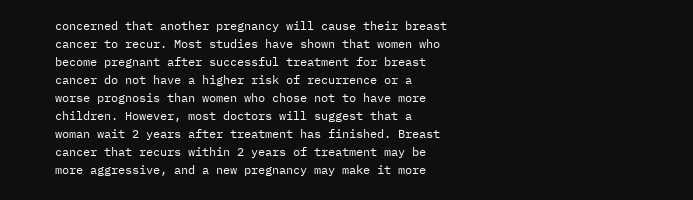concerned that another pregnancy will cause their breast cancer to recur. Most studies have shown that women who become pregnant after successful treatment for breast cancer do not have a higher risk of recurrence or a worse prognosis than women who chose not to have more children. However, most doctors will suggest that a woman wait 2 years after treatment has finished. Breast cancer that recurs within 2 years of treatment may be more aggressive, and a new pregnancy may make it more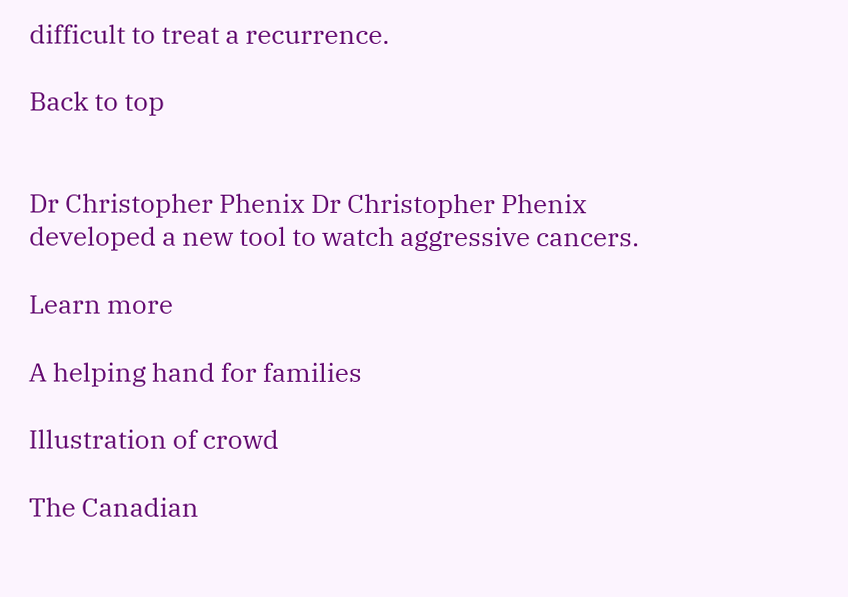difficult to treat a recurrence.

Back to top


Dr Christopher Phenix Dr Christopher Phenix developed a new tool to watch aggressive cancers.

Learn more

A helping hand for families

Illustration of crowd

The Canadian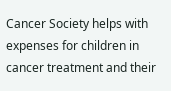Cancer Society helps with expenses for children in cancer treatment and their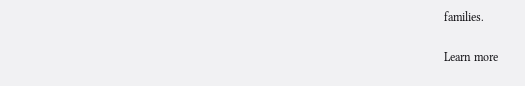families.

Learn more